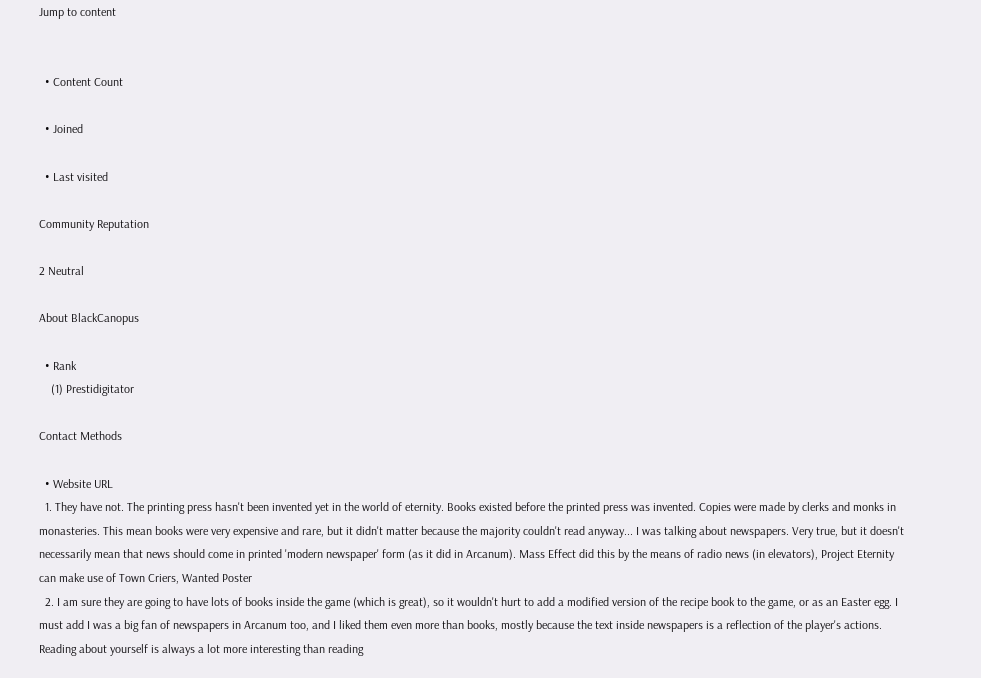Jump to content


  • Content Count

  • Joined

  • Last visited

Community Reputation

2 Neutral

About BlackCanopus

  • Rank
    (1) Prestidigitator

Contact Methods

  • Website URL
  1. They have not. The printing press hasn't been invented yet in the world of eternity. Books existed before the printed press was invented. Copies were made by clerks and monks in monasteries. This mean books were very expensive and rare, but it didn't matter because the majority couldn't read anyway... I was talking about newspapers. Very true, but it doesn't necessarily mean that news should come in printed 'modern newspaper' form (as it did in Arcanum). Mass Effect did this by the means of radio news (in elevators), Project Eternity can make use of Town Criers, Wanted Poster
  2. I am sure they are going to have lots of books inside the game (which is great), so it wouldn't hurt to add a modified version of the recipe book to the game, or as an Easter egg. I must add I was a big fan of newspapers in Arcanum too, and I liked them even more than books, mostly because the text inside newspapers is a reflection of the player's actions. Reading about yourself is always a lot more interesting than reading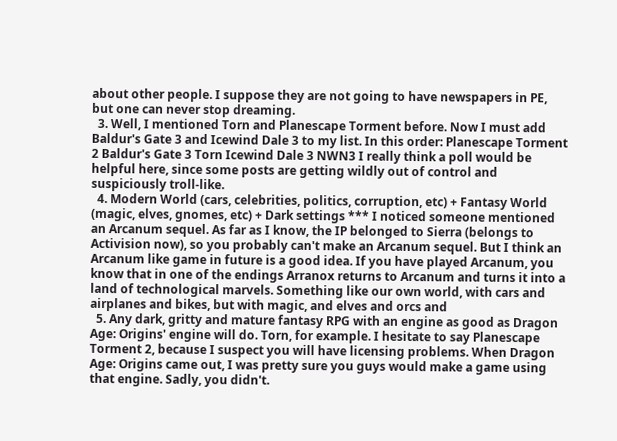about other people. I suppose they are not going to have newspapers in PE, but one can never stop dreaming.
  3. Well, I mentioned Torn and Planescape Torment before. Now I must add Baldur's Gate 3 and Icewind Dale 3 to my list. In this order: Planescape Torment 2 Baldur's Gate 3 Torn Icewind Dale 3 NWN3 I really think a poll would be helpful here, since some posts are getting wildly out of control and suspiciously troll-like.
  4. Modern World (cars, celebrities, politics, corruption, etc) + Fantasy World (magic, elves, gnomes, etc) + Dark settings *** I noticed someone mentioned an Arcanum sequel. As far as I know, the IP belonged to Sierra (belongs to Activision now), so you probably can't make an Arcanum sequel. But I think an Arcanum like game in future is a good idea. If you have played Arcanum, you know that in one of the endings Arranox returns to Arcanum and turns it into a land of technological marvels. Something like our own world, with cars and airplanes and bikes, but with magic, and elves and orcs and
  5. Any dark, gritty and mature fantasy RPG with an engine as good as Dragon Age: Origins' engine will do. Torn, for example. I hesitate to say Planescape Torment 2, because I suspect you will have licensing problems. When Dragon Age: Origins came out, I was pretty sure you guys would make a game using that engine. Sadly, you didn't.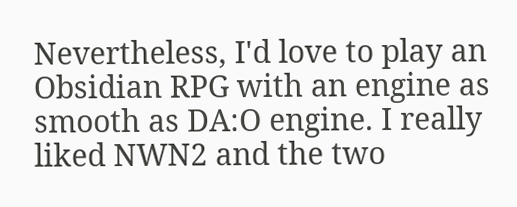Nevertheless, I'd love to play an Obsidian RPG with an engine as smooth as DA:O engine. I really liked NWN2 and the two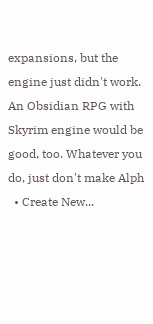expansions, but the engine just didn't work. An Obsidian RPG with Skyrim engine would be good, too. Whatever you do, just don't make Alph
  • Create New...